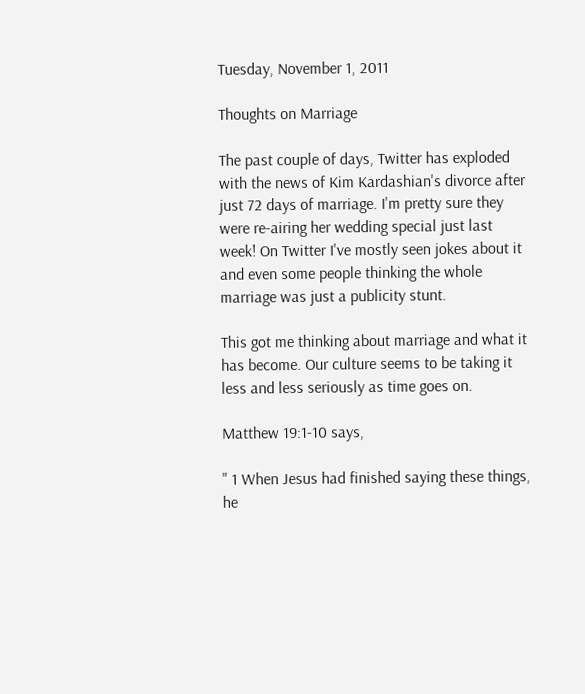Tuesday, November 1, 2011

Thoughts on Marriage

The past couple of days, Twitter has exploded with the news of Kim Kardashian's divorce after just 72 days of marriage. I'm pretty sure they were re-airing her wedding special just last week! On Twitter I've mostly seen jokes about it and even some people thinking the whole marriage was just a publicity stunt.

This got me thinking about marriage and what it has become. Our culture seems to be taking it less and less seriously as time goes on.

Matthew 19:1-10 says,

" 1 When Jesus had finished saying these things, he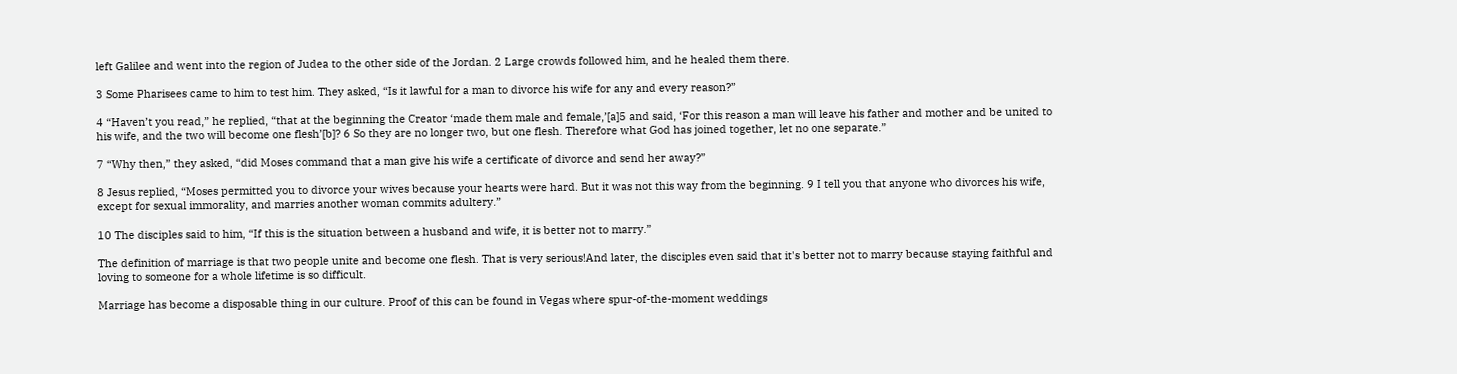left Galilee and went into the region of Judea to the other side of the Jordan. 2 Large crowds followed him, and he healed them there.

3 Some Pharisees came to him to test him. They asked, “Is it lawful for a man to divorce his wife for any and every reason?”

4 “Haven’t you read,” he replied, “that at the beginning the Creator ‘made them male and female,’[a]5 and said, ‘For this reason a man will leave his father and mother and be united to his wife, and the two will become one flesh’[b]? 6 So they are no longer two, but one flesh. Therefore what God has joined together, let no one separate.”

7 “Why then,” they asked, “did Moses command that a man give his wife a certificate of divorce and send her away?”

8 Jesus replied, “Moses permitted you to divorce your wives because your hearts were hard. But it was not this way from the beginning. 9 I tell you that anyone who divorces his wife, except for sexual immorality, and marries another woman commits adultery.”

10 The disciples said to him, “If this is the situation between a husband and wife, it is better not to marry.”

The definition of marriage is that two people unite and become one flesh. That is very serious!And later, the disciples even said that it's better not to marry because staying faithful and loving to someone for a whole lifetime is so difficult.

Marriage has become a disposable thing in our culture. Proof of this can be found in Vegas where spur-of-the-moment weddings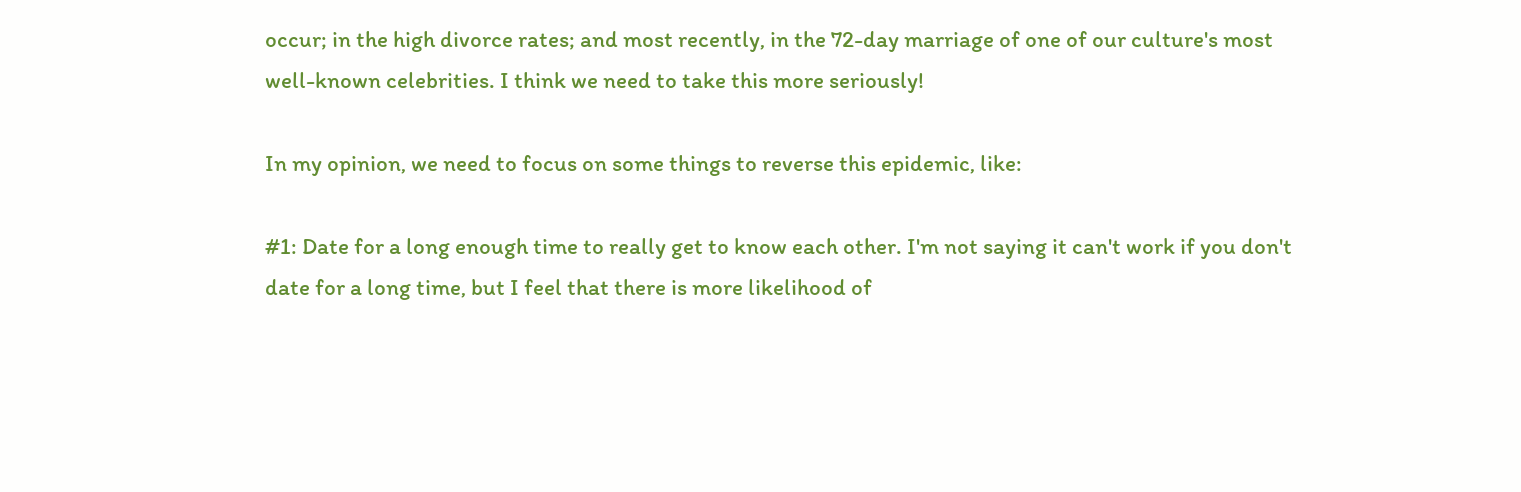occur; in the high divorce rates; and most recently, in the 72-day marriage of one of our culture's most well-known celebrities. I think we need to take this more seriously!

In my opinion, we need to focus on some things to reverse this epidemic, like:

#1: Date for a long enough time to really get to know each other. I'm not saying it can't work if you don't date for a long time, but I feel that there is more likelihood of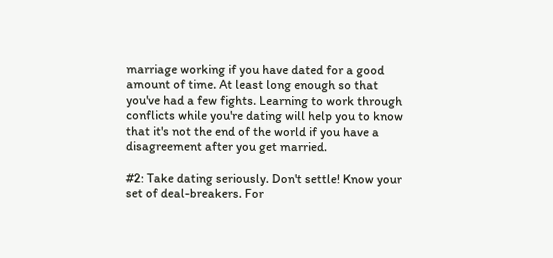marriage working if you have dated for a good amount of time. At least long enough so that you've had a few fights. Learning to work through conflicts while you're dating will help you to know that it's not the end of the world if you have a disagreement after you get married.

#2: Take dating seriously. Don't settle! Know your set of deal-breakers. For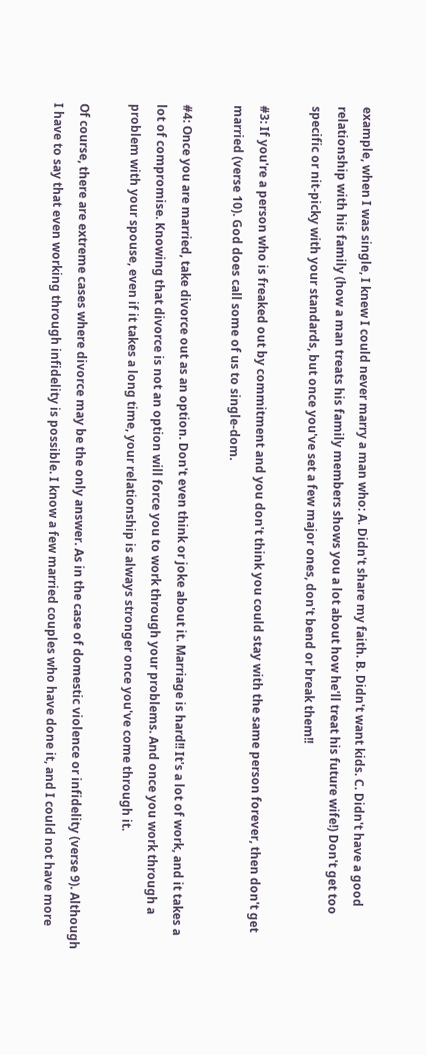example, when I was single, I knew I could never marry a man who: A. Didn't share my faith. B. Didn't want kids. C. Didn't have a good relationship with his family (how a man treats his family members shows you a lot about how he'll treat his future wife!) Don't get too specific or nit-picky with your standards, but once you've set a few major ones, don't bend or break them!!

#3: If you're a person who is freaked out by commitment and you don't think you could stay with the same person forever, then don't get married (verse 10). God does call some of us to single-dom.

#4: Once you are married, take divorce out as an option. Don't even think or joke about it. Marriage is hard!! It's a lot of work, and it takes a lot of compromise. Knowing that divorce is not an option will force you to work through your problems. And once you work through a problem with your spouse, even if it takes a long time, your relationship is always stronger once you've come through it.

Of course, there are extreme cases where divorce may be the only answer. As in the case of domestic violence or infidelity (verse 9). Although I have to say that even working through infidelity is possible. I know a few married couples who have done it, and I could not have more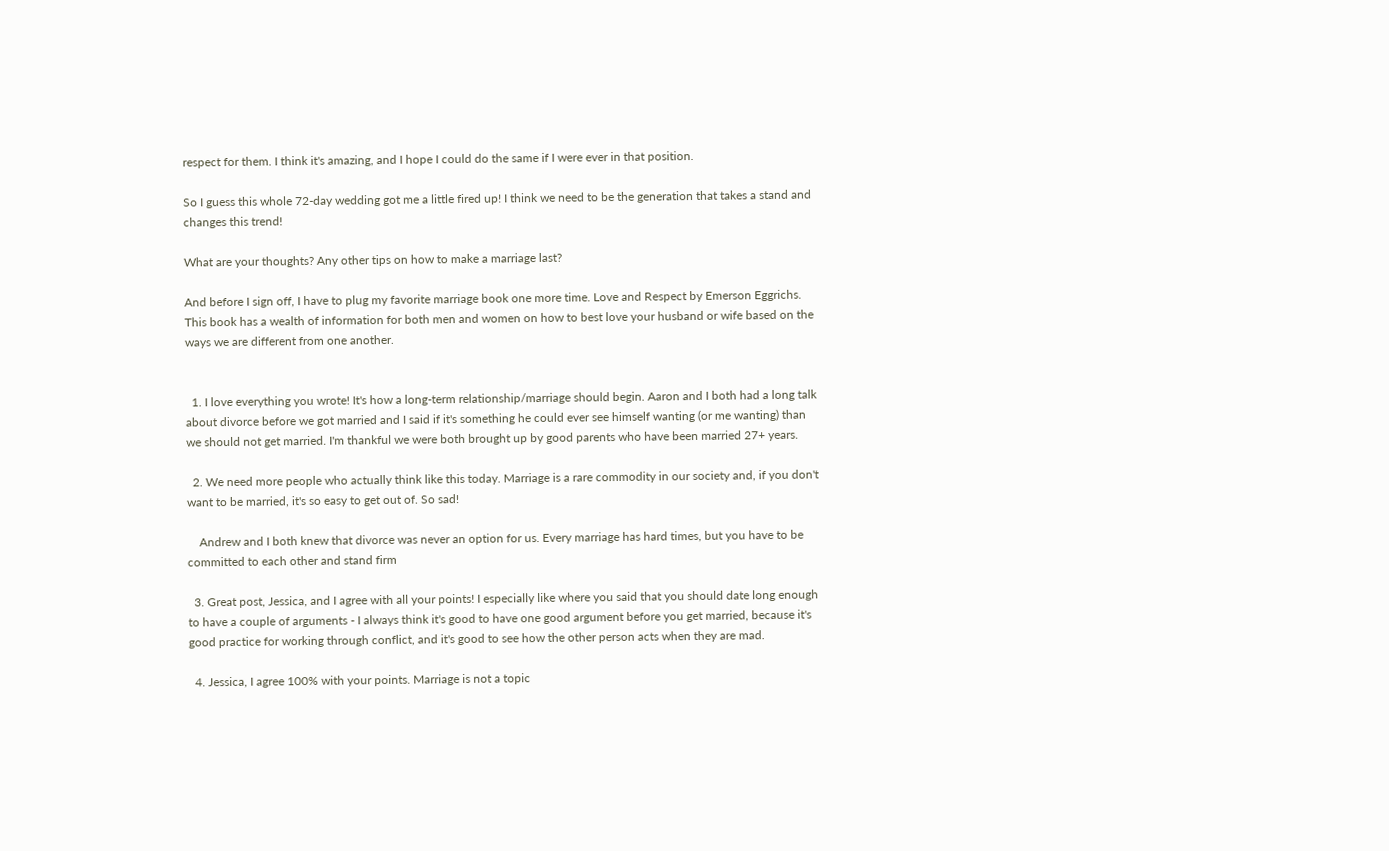respect for them. I think it's amazing, and I hope I could do the same if I were ever in that position.

So I guess this whole 72-day wedding got me a little fired up! I think we need to be the generation that takes a stand and changes this trend!

What are your thoughts? Any other tips on how to make a marriage last?

And before I sign off, I have to plug my favorite marriage book one more time. Love and Respect by Emerson Eggrichs. This book has a wealth of information for both men and women on how to best love your husband or wife based on the ways we are different from one another.


  1. I love everything you wrote! It's how a long-term relationship/marriage should begin. Aaron and I both had a long talk about divorce before we got married and I said if it's something he could ever see himself wanting (or me wanting) than we should not get married. I'm thankful we were both brought up by good parents who have been married 27+ years.

  2. We need more people who actually think like this today. Marriage is a rare commodity in our society and, if you don't want to be married, it's so easy to get out of. So sad!

    Andrew and I both knew that divorce was never an option for us. Every marriage has hard times, but you have to be committed to each other and stand firm

  3. Great post, Jessica, and I agree with all your points! I especially like where you said that you should date long enough to have a couple of arguments - I always think it's good to have one good argument before you get married, because it's good practice for working through conflict, and it's good to see how the other person acts when they are mad.

  4. Jessica, I agree 100% with your points. Marriage is not a topic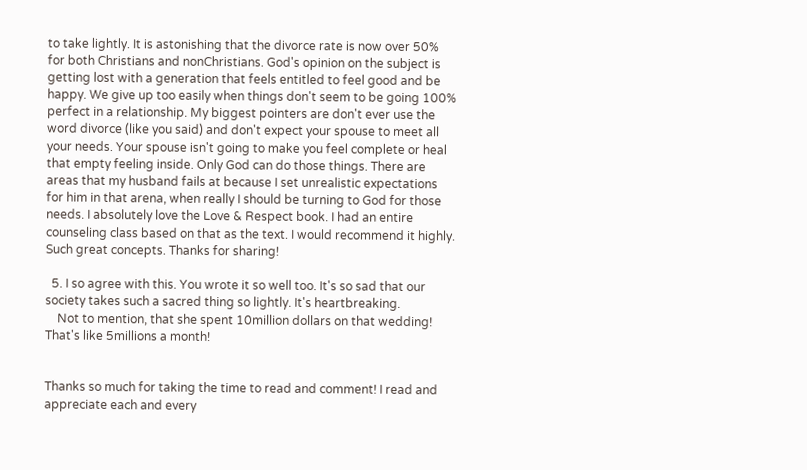to take lightly. It is astonishing that the divorce rate is now over 50% for both Christians and nonChristians. God's opinion on the subject is getting lost with a generation that feels entitled to feel good and be happy. We give up too easily when things don't seem to be going 100% perfect in a relationship. My biggest pointers are don't ever use the word divorce (like you said) and don't expect your spouse to meet all your needs. Your spouse isn't going to make you feel complete or heal that empty feeling inside. Only God can do those things. There are areas that my husband fails at because I set unrealistic expectations for him in that arena, when really I should be turning to God for those needs. I absolutely love the Love & Respect book. I had an entire counseling class based on that as the text. I would recommend it highly. Such great concepts. Thanks for sharing!

  5. I so agree with this. You wrote it so well too. It's so sad that our society takes such a sacred thing so lightly. It's heartbreaking.
    Not to mention, that she spent 10million dollars on that wedding! That's like 5millions a month!


Thanks so much for taking the time to read and comment! I read and appreciate each and every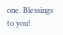one. Blessings to you!